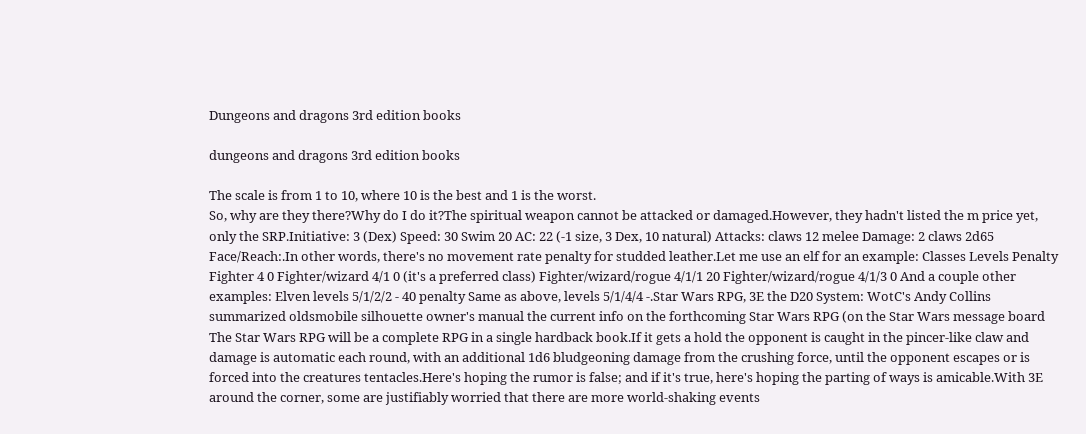Dungeons and dragons 3rd edition books

dungeons and dragons 3rd edition books

The scale is from 1 to 10, where 10 is the best and 1 is the worst.
So, why are they there?Why do I do it?The spiritual weapon cannot be attacked or damaged.However, they hadn't listed the m price yet, only the SRP.Initiative: 3 (Dex) Speed: 30 Swim 20 AC: 22 (-1 size, 3 Dex, 10 natural) Attacks: claws 12 melee Damage: 2 claws 2d65 Face/Reach:.In other words, there's no movement rate penalty for studded leather.Let me use an elf for an example: Classes Levels Penalty Fighter 4 0 Fighter/wizard 4/1 0 (it's a preferred class) Fighter/wizard/rogue 4/1/1 20 Fighter/wizard/rogue 4/1/3 0 And a couple other examples: Elven levels 5/1/2/2 - 40 penalty Same as above, levels 5/1/4/4 -.Star Wars RPG, 3E the D20 System: WotC's Andy Collins summarized oldsmobile silhouette owner's manual the current info on the forthcoming Star Wars RPG (on the Star Wars message board The Star Wars RPG will be a complete RPG in a single hardback book.If it gets a hold the opponent is caught in the pincer-like claw and damage is automatic each round, with an additional 1d6 bludgeoning damage from the crushing force, until the opponent escapes or is forced into the creatures tentacles.Here's hoping the rumor is false; and if it's true, here's hoping the parting of ways is amicable.With 3E around the corner, some are justifiably worried that there are more world-shaking events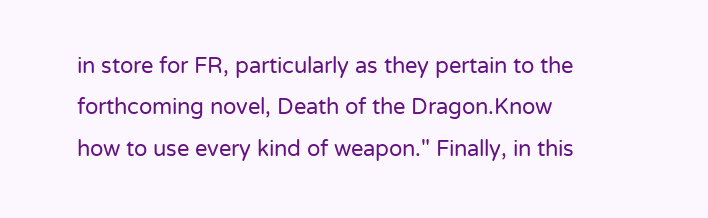in store for FR, particularly as they pertain to the forthcoming novel, Death of the Dragon.Know how to use every kind of weapon." Finally, in this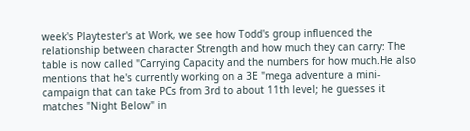week's Playtester's at Work, we see how Todd's group influenced the relationship between character Strength and how much they can carry: The table is now called "Carrying Capacity and the numbers for how much.He also mentions that he's currently working on a 3E "mega adventure a mini-campaign that can take PCs from 3rd to about 11th level; he guesses it matches "Night Below" in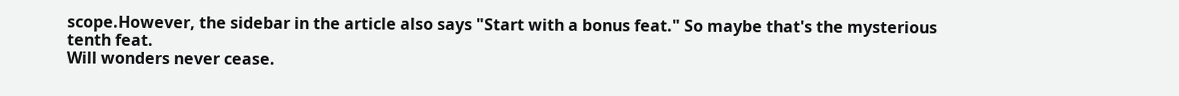scope.However, the sidebar in the article also says "Start with a bonus feat." So maybe that's the mysterious tenth feat.
Will wonders never cease.